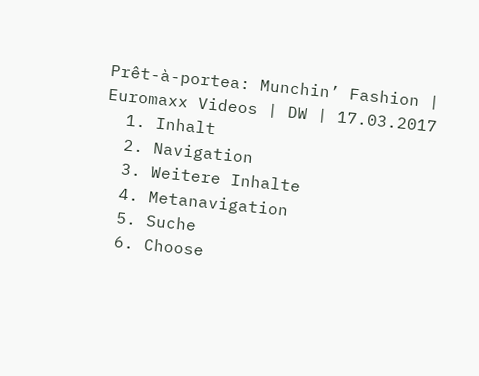Prêt-à-portea: Munchin’ Fashion | Euromaxx Videos | DW | 17.03.2017
  1. Inhalt
  2. Navigation
  3. Weitere Inhalte
  4. Metanavigation
  5. Suche
  6. Choose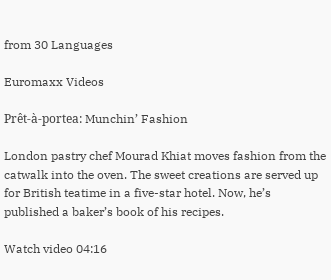from 30 Languages

Euromaxx Videos

Prêt-à-portea: Munchin’ Fashion

London pastry chef Mourad Khiat moves fashion from the catwalk into the oven. The sweet creations are served up for British teatime in a five-star hotel. Now, he’s published a baker’s book of his recipes.

Watch video 04:16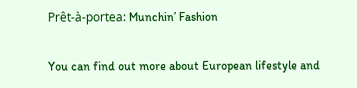Prêt-à-portea: Munchin’ Fashion

You can find out more about European lifestyle and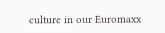culture in our Euromaxx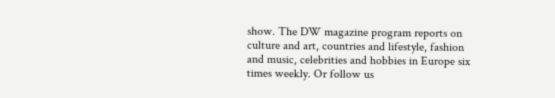show. The DW magazine program reports on culture and art, countries and lifestyle, fashion and music, celebrities and hobbies in Europe six times weekly. Or follow us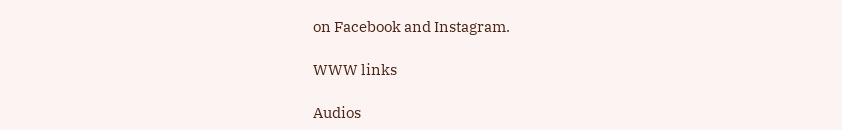on Facebook and Instagram.

WWW links

Audios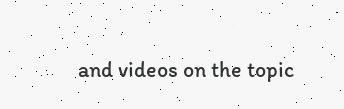and videos on the topic